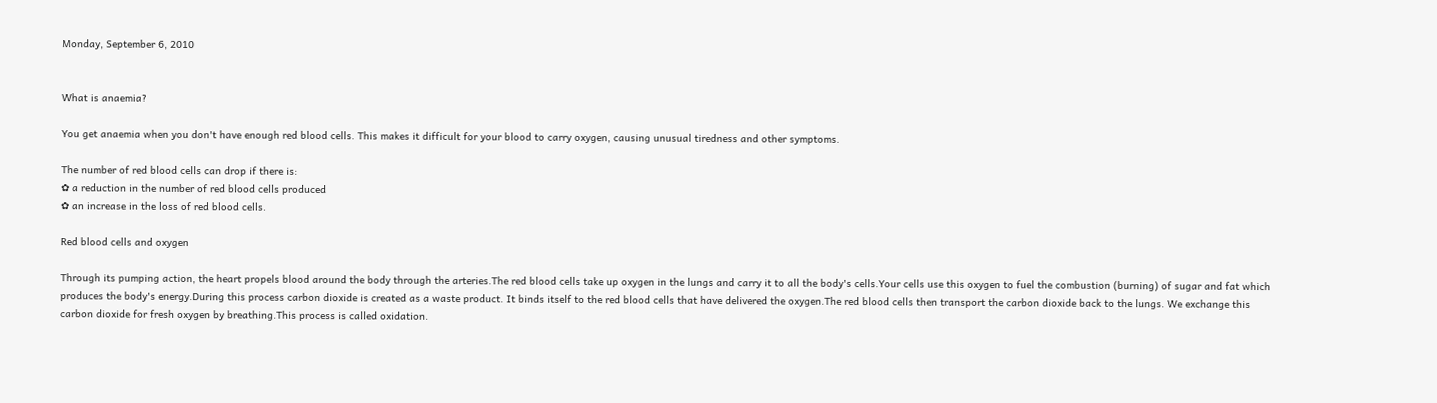Monday, September 6, 2010


What is anaemia?

You get anaemia when you don't have enough red blood cells. This makes it difficult for your blood to carry oxygen, causing unusual tiredness and other symptoms.

The number of red blood cells can drop if there is:
✿ a reduction in the number of red blood cells produced
✿ an increase in the loss of red blood cells.

Red blood cells and oxygen

Through its pumping action, the heart propels blood around the body through the arteries.The red blood cells take up oxygen in the lungs and carry it to all the body's cells.Your cells use this oxygen to fuel the combustion (burning) of sugar and fat which produces the body's energy.During this process carbon dioxide is created as a waste product. It binds itself to the red blood cells that have delivered the oxygen.The red blood cells then transport the carbon dioxide back to the lungs. We exchange this carbon dioxide for fresh oxygen by breathing.This process is called oxidation.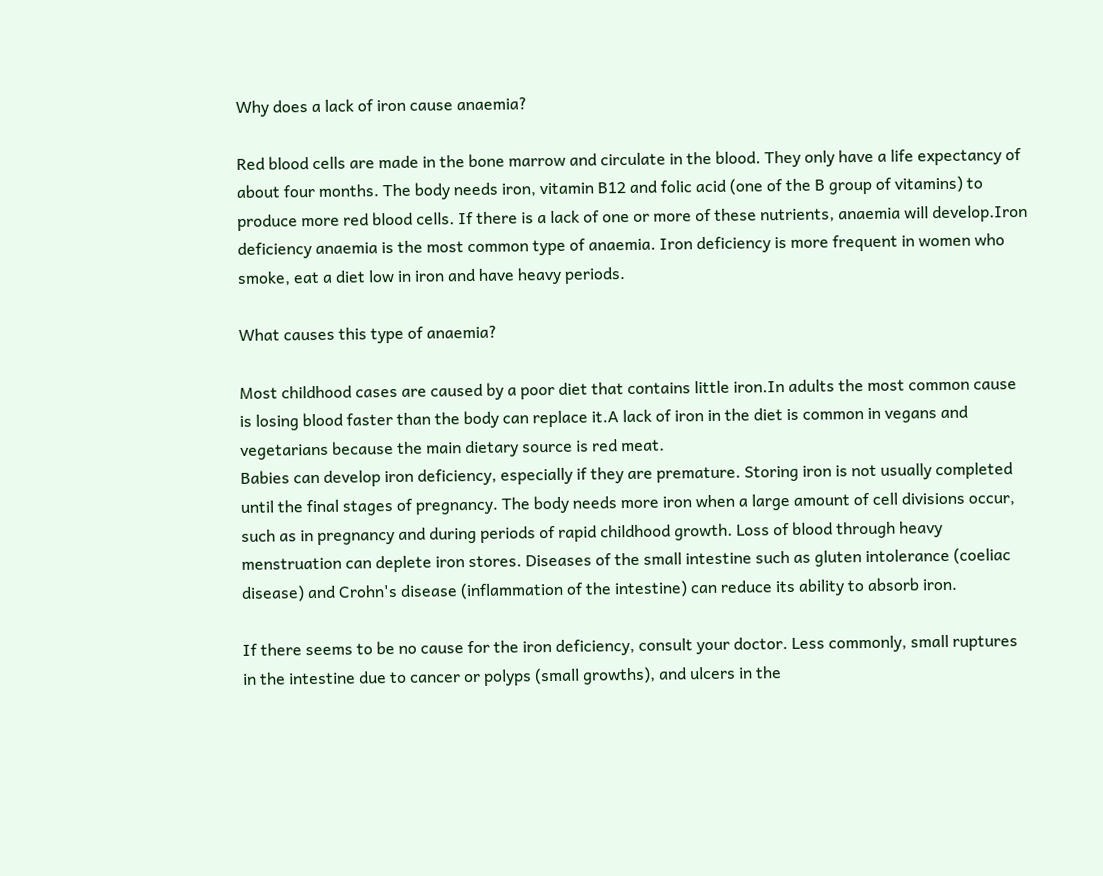Why does a lack of iron cause anaemia?

Red blood cells are made in the bone marrow and circulate in the blood. They only have a life expectancy of about four months. The body needs iron, vitamin B12 and folic acid (one of the B group of vitamins) to produce more red blood cells. If there is a lack of one or more of these nutrients, anaemia will develop.Iron deficiency anaemia is the most common type of anaemia. Iron deficiency is more frequent in women who smoke, eat a diet low in iron and have heavy periods.

What causes this type of anaemia?

Most childhood cases are caused by a poor diet that contains little iron.In adults the most common cause is losing blood faster than the body can replace it.A lack of iron in the diet is common in vegans and vegetarians because the main dietary source is red meat.
Babies can develop iron deficiency, especially if they are premature. Storing iron is not usually completed until the final stages of pregnancy. The body needs more iron when a large amount of cell divisions occur, such as in pregnancy and during periods of rapid childhood growth. Loss of blood through heavy menstruation can deplete iron stores. Diseases of the small intestine such as gluten intolerance (coeliac disease) and Crohn's disease (inflammation of the intestine) can reduce its ability to absorb iron.

If there seems to be no cause for the iron deficiency, consult your doctor. Less commonly, small ruptures in the intestine due to cancer or polyps (small growths), and ulcers in the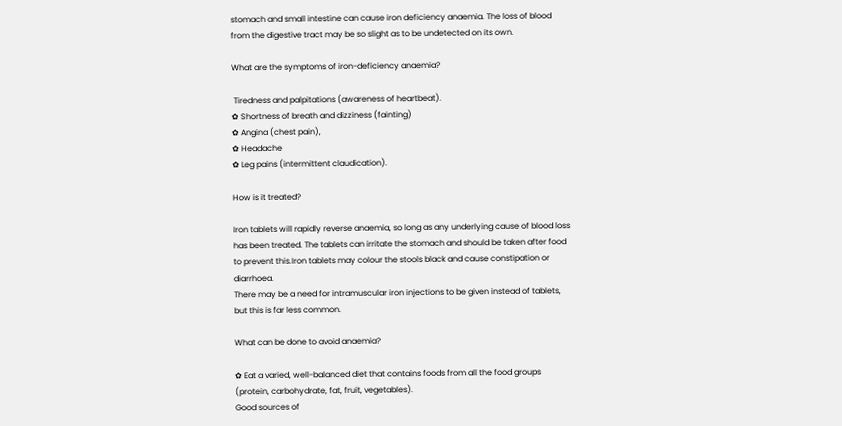stomach and small intestine can cause iron deficiency anaemia. The loss of blood from the digestive tract may be so slight as to be undetected on its own.

What are the symptoms of iron-deficiency anaemia?

 Tiredness and palpitations (awareness of heartbeat).
✿ Shortness of breath and dizziness (fainting)
✿ Angina (chest pain),
✿ Headache
✿ Leg pains (intermittent claudication).

How is it treated?

Iron tablets will rapidly reverse anaemia, so long as any underlying cause of blood loss has been treated. The tablets can irritate the stomach and should be taken after food to prevent this.Iron tablets may colour the stools black and cause constipation or diarrhoea.
There may be a need for intramuscular iron injections to be given instead of tablets, but this is far less common.

What can be done to avoid anaemia?

✿ Eat a varied, well-balanced diet that contains foods from all the food groups (protein, carbohydrate, fat, fruit, vegetables).
Good sources of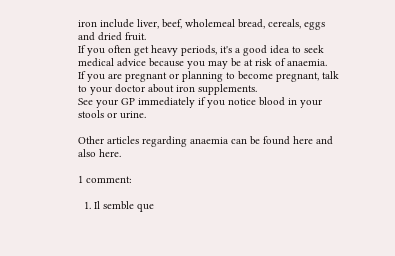iron include liver, beef, wholemeal bread, cereals, eggs and dried fruit.
If you often get heavy periods, it's a good idea to seek medical advice because you may be at risk of anaemia.
If you are pregnant or planning to become pregnant, talk to your doctor about iron supplements.
See your GP immediately if you notice blood in your stools or urine.

Other articles regarding anaemia can be found here and also here.

1 comment:

  1. Il semble que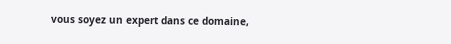vous soyez un expert dans ce domaine,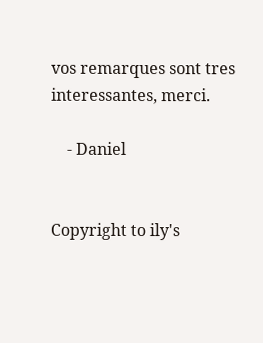vos remarques sont tres interessantes, merci.

    - Daniel


Copyright to ily's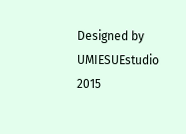Designed by UMIESUEstudio 2015